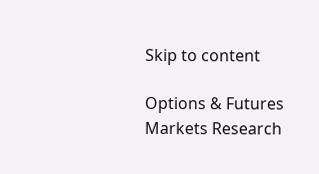Skip to content

Options & Futures Markets Research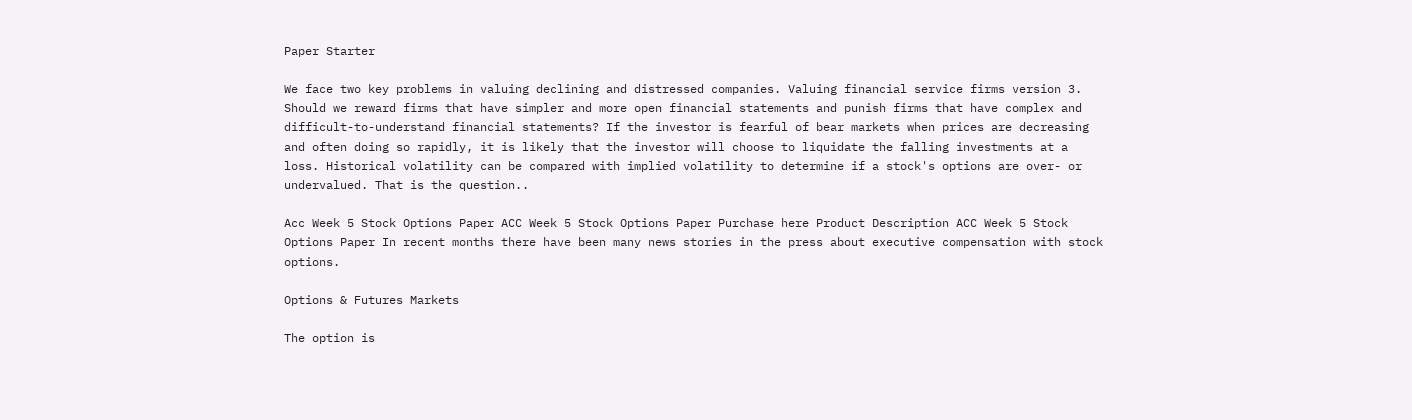Paper Starter

We face two key problems in valuing declining and distressed companies. Valuing financial service firms version 3. Should we reward firms that have simpler and more open financial statements and punish firms that have complex and difficult-to-understand financial statements? If the investor is fearful of bear markets when prices are decreasing and often doing so rapidly, it is likely that the investor will choose to liquidate the falling investments at a loss. Historical volatility can be compared with implied volatility to determine if a stock's options are over- or undervalued. That is the question..

Acc Week 5 Stock Options Paper ACC Week 5 Stock Options Paper Purchase here Product Description ACC Week 5 Stock Options Paper In recent months there have been many news stories in the press about executive compensation with stock options.

Options & Futures Markets

The option is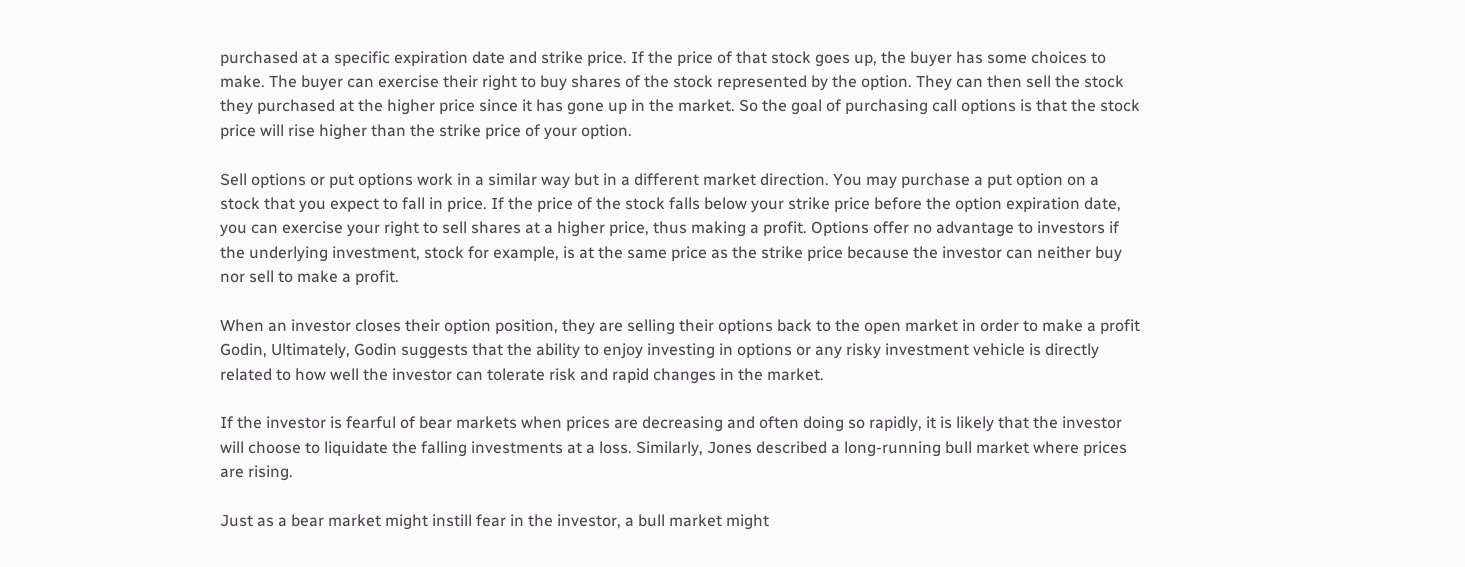purchased at a specific expiration date and strike price. If the price of that stock goes up, the buyer has some choices to make. The buyer can exercise their right to buy shares of the stock represented by the option. They can then sell the stock they purchased at the higher price since it has gone up in the market. So the goal of purchasing call options is that the stock price will rise higher than the strike price of your option.

Sell options or put options work in a similar way but in a different market direction. You may purchase a put option on a stock that you expect to fall in price. If the price of the stock falls below your strike price before the option expiration date, you can exercise your right to sell shares at a higher price, thus making a profit. Options offer no advantage to investors if the underlying investment, stock for example, is at the same price as the strike price because the investor can neither buy nor sell to make a profit.

When an investor closes their option position, they are selling their options back to the open market in order to make a profit Godin, Ultimately, Godin suggests that the ability to enjoy investing in options or any risky investment vehicle is directly related to how well the investor can tolerate risk and rapid changes in the market.

If the investor is fearful of bear markets when prices are decreasing and often doing so rapidly, it is likely that the investor will choose to liquidate the falling investments at a loss. Similarly, Jones described a long-running bull market where prices are rising.

Just as a bear market might instill fear in the investor, a bull market might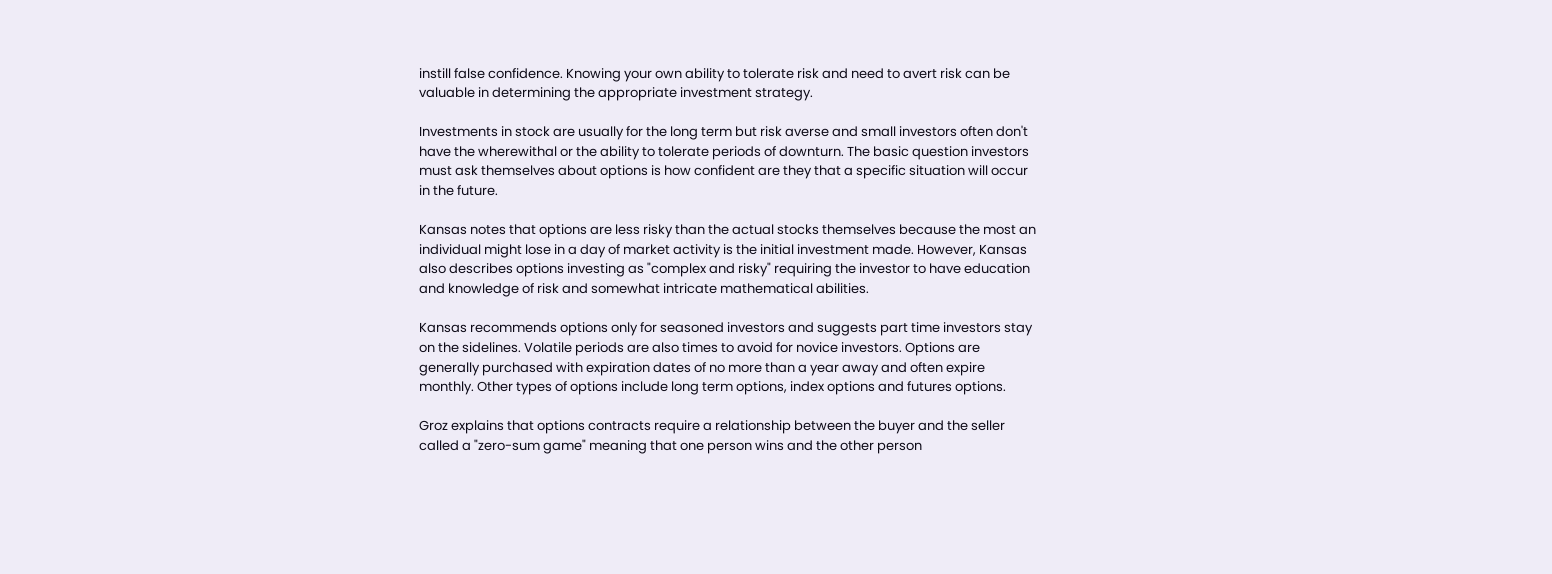instill false confidence. Knowing your own ability to tolerate risk and need to avert risk can be valuable in determining the appropriate investment strategy.

Investments in stock are usually for the long term but risk averse and small investors often don't have the wherewithal or the ability to tolerate periods of downturn. The basic question investors must ask themselves about options is how confident are they that a specific situation will occur in the future.

Kansas notes that options are less risky than the actual stocks themselves because the most an individual might lose in a day of market activity is the initial investment made. However, Kansas also describes options investing as "complex and risky" requiring the investor to have education and knowledge of risk and somewhat intricate mathematical abilities.

Kansas recommends options only for seasoned investors and suggests part time investors stay on the sidelines. Volatile periods are also times to avoid for novice investors. Options are generally purchased with expiration dates of no more than a year away and often expire monthly. Other types of options include long term options, index options and futures options.

Groz explains that options contracts require a relationship between the buyer and the seller called a "zero-sum game" meaning that one person wins and the other person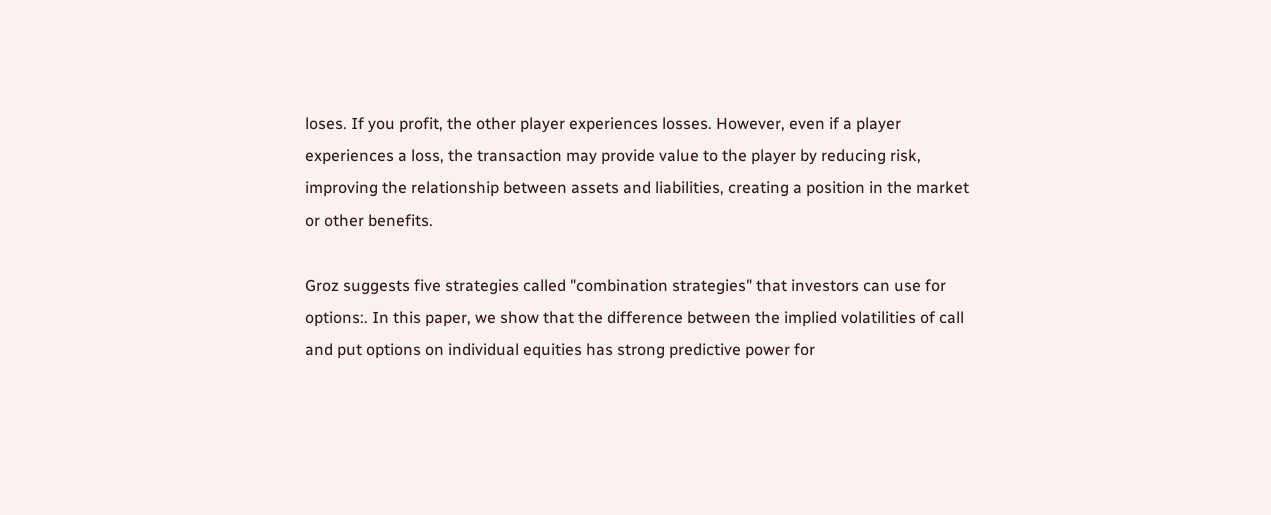loses. If you profit, the other player experiences losses. However, even if a player experiences a loss, the transaction may provide value to the player by reducing risk, improving the relationship between assets and liabilities, creating a position in the market or other benefits.

Groz suggests five strategies called "combination strategies" that investors can use for options:. In this paper, we show that the difference between the implied volatilities of call and put options on individual equities has strong predictive power for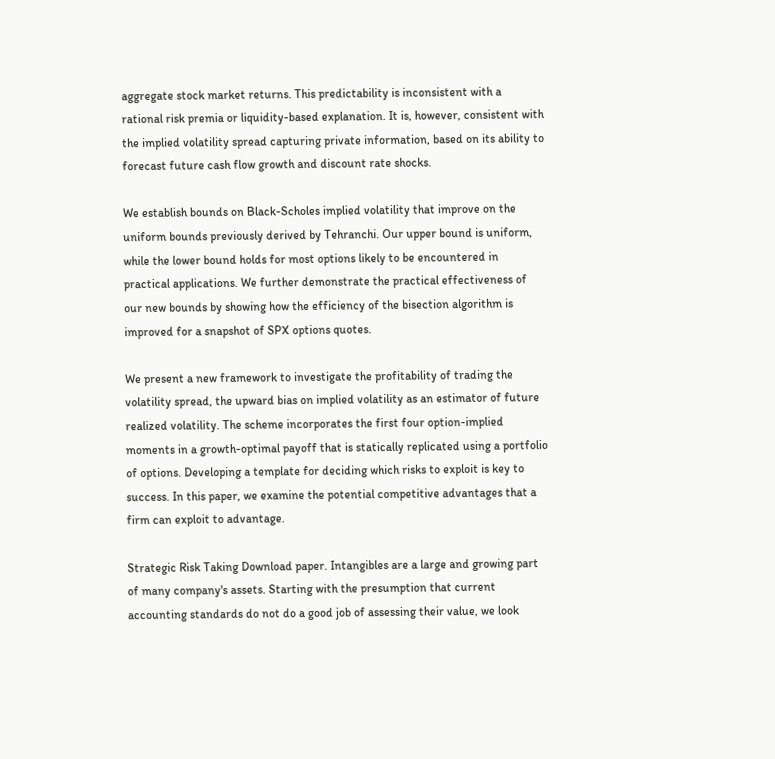aggregate stock market returns. This predictability is inconsistent with a rational risk premia or liquidity-based explanation. It is, however, consistent with the implied volatility spread capturing private information, based on its ability to forecast future cash flow growth and discount rate shocks.

We establish bounds on Black-Scholes implied volatility that improve on the uniform bounds previously derived by Tehranchi. Our upper bound is uniform, while the lower bound holds for most options likely to be encountered in practical applications. We further demonstrate the practical effectiveness of our new bounds by showing how the efficiency of the bisection algorithm is improved for a snapshot of SPX options quotes.

We present a new framework to investigate the profitability of trading the volatility spread, the upward bias on implied volatility as an estimator of future realized volatility. The scheme incorporates the first four option-implied moments in a growth-optimal payoff that is statically replicated using a portfolio of options. Developing a template for deciding which risks to exploit is key to success. In this paper, we examine the potential competitive advantages that a firm can exploit to advantage.

Strategic Risk Taking Download paper. Intangibles are a large and growing part of many company's assets. Starting with the presumption that current accounting standards do not do a good job of assessing their value, we look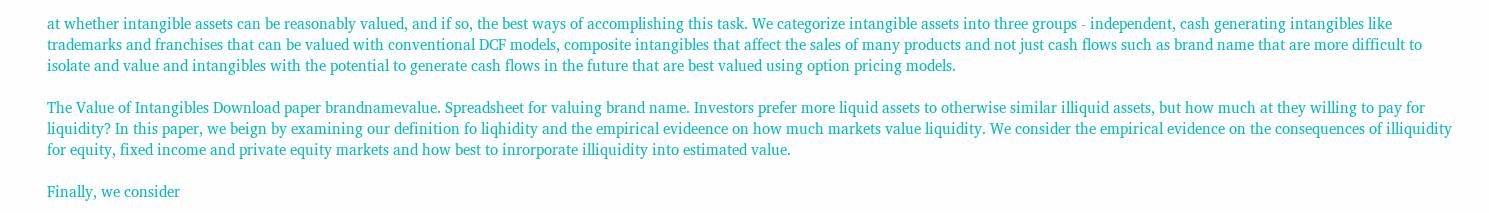at whether intangible assets can be reasonably valued, and if so, the best ways of accomplishing this task. We categorize intangible assets into three groups - independent, cash generating intangibles like trademarks and franchises that can be valued with conventional DCF models, composite intangibles that affect the sales of many products and not just cash flows such as brand name that are more difficult to isolate and value and intangibles with the potential to generate cash flows in the future that are best valued using option pricing models.

The Value of Intangibles Download paper brandnamevalue. Spreadsheet for valuing brand name. Investors prefer more liquid assets to otherwise similar illiquid assets, but how much at they willing to pay for liquidity? In this paper, we beign by examining our definition fo liqhidity and the empirical evideence on how much markets value liquidity. We consider the empirical evidence on the consequences of illiquidity for equity, fixed income and private equity markets and how best to inrorporate illiquidity into estimated value.

Finally, we consider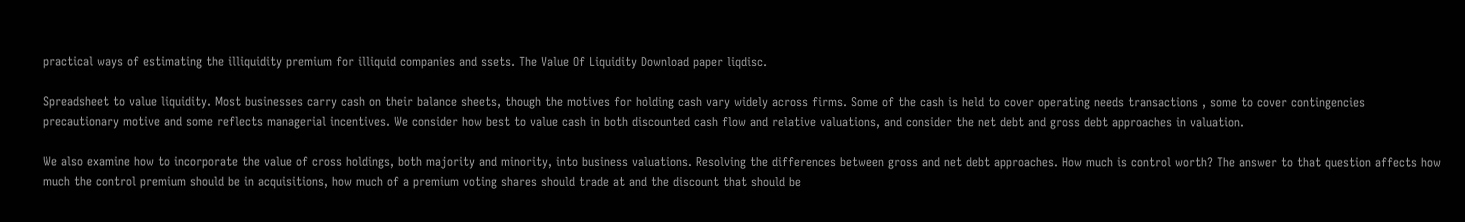practical ways of estimating the illiquidity premium for illiquid companies and ssets. The Value Of Liquidity Download paper liqdisc.

Spreadsheet to value liquidity. Most businesses carry cash on their balance sheets, though the motives for holding cash vary widely across firms. Some of the cash is held to cover operating needs transactions , some to cover contingencies precautionary motive and some reflects managerial incentives. We consider how best to value cash in both discounted cash flow and relative valuations, and consider the net debt and gross debt approaches in valuation.

We also examine how to incorporate the value of cross holdings, both majority and minority, into business valuations. Resolving the differences between gross and net debt approaches. How much is control worth? The answer to that question affects how much the control premium should be in acquisitions, how much of a premium voting shares should trade at and the discount that should be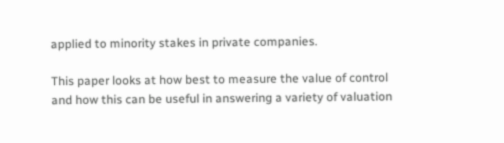applied to minority stakes in private companies.

This paper looks at how best to measure the value of control and how this can be useful in answering a variety of valuation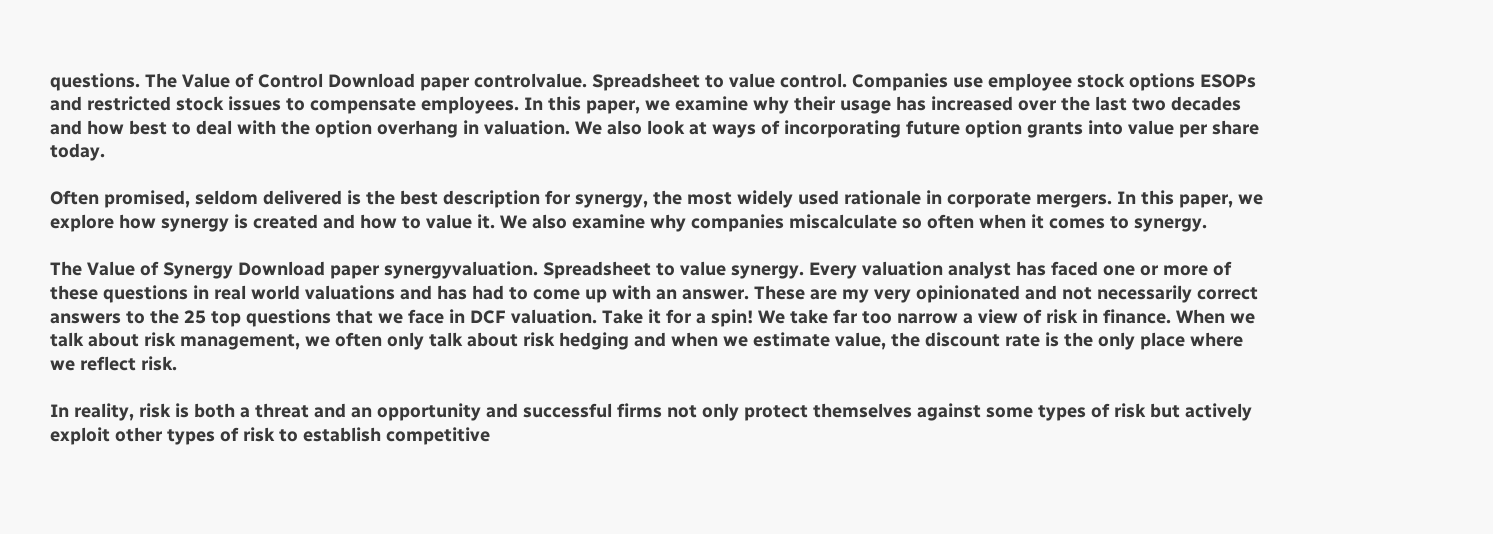questions. The Value of Control Download paper controlvalue. Spreadsheet to value control. Companies use employee stock options ESOPs and restricted stock issues to compensate employees. In this paper, we examine why their usage has increased over the last two decades and how best to deal with the option overhang in valuation. We also look at ways of incorporating future option grants into value per share today.

Often promised, seldom delivered is the best description for synergy, the most widely used rationale in corporate mergers. In this paper, we explore how synergy is created and how to value it. We also examine why companies miscalculate so often when it comes to synergy.

The Value of Synergy Download paper synergyvaluation. Spreadsheet to value synergy. Every valuation analyst has faced one or more of these questions in real world valuations and has had to come up with an answer. These are my very opinionated and not necessarily correct answers to the 25 top questions that we face in DCF valuation. Take it for a spin! We take far too narrow a view of risk in finance. When we talk about risk management, we often only talk about risk hedging and when we estimate value, the discount rate is the only place where we reflect risk.

In reality, risk is both a threat and an opportunity and successful firms not only protect themselves against some types of risk but actively exploit other types of risk to establish competitive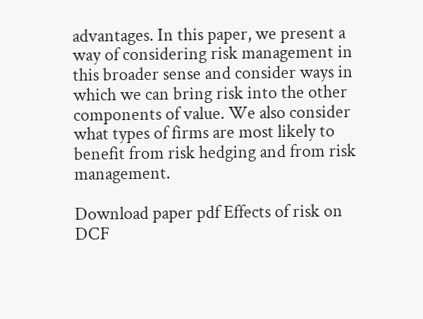advantages. In this paper, we present a way of considering risk management in this broader sense and consider ways in which we can bring risk into the other components of value. We also consider what types of firms are most likely to benefit from risk hedging and from risk management.

Download paper pdf Effects of risk on DCF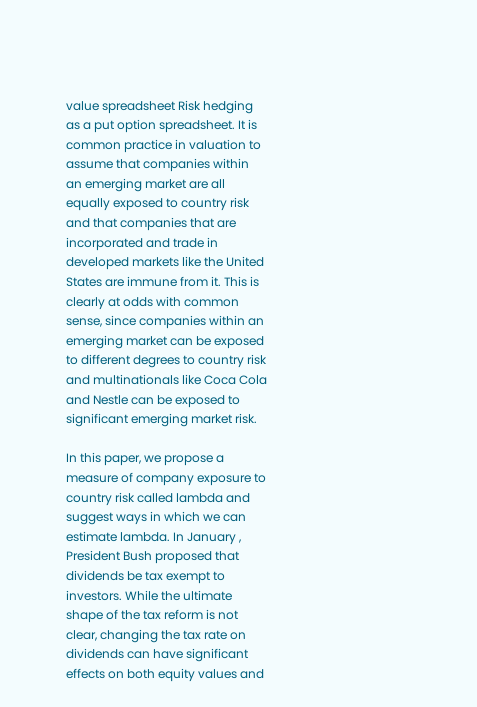value spreadsheet Risk hedging as a put option spreadsheet. It is common practice in valuation to assume that companies within an emerging market are all equally exposed to country risk and that companies that are incorporated and trade in developed markets like the United States are immune from it. This is clearly at odds with common sense, since companies within an emerging market can be exposed to different degrees to country risk and multinationals like Coca Cola and Nestle can be exposed to significant emerging market risk.

In this paper, we propose a measure of company exposure to country risk called lambda and suggest ways in which we can estimate lambda. In January , President Bush proposed that dividends be tax exempt to investors. While the ultimate shape of the tax reform is not clear, changing the tax rate on dividends can have significant effects on both equity values and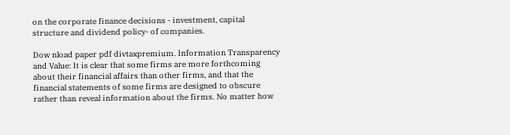on the corporate finance decisions - investment, capital structure and dividend policy- of companies.

Dow nload paper pdf divtaxpremium. Information Transparency and Value: It is clear that some firms are more forthcoming about their financial affairs than other firms, and that the financial statements of some firms are designed to obscure rather than reveal information about the firms. No matter how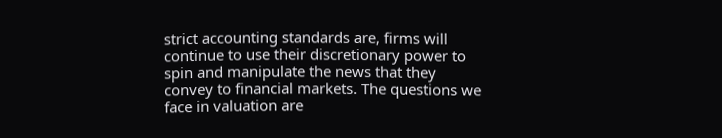strict accounting standards are, firms will continue to use their discretionary power to spin and manipulate the news that they convey to financial markets. The questions we face in valuation are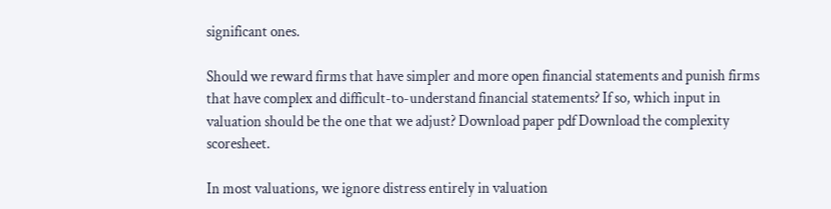significant ones.

Should we reward firms that have simpler and more open financial statements and punish firms that have complex and difficult-to-understand financial statements? If so, which input in valuation should be the one that we adjust? Download paper pdf Download the complexity scoresheet.

In most valuations, we ignore distress entirely in valuation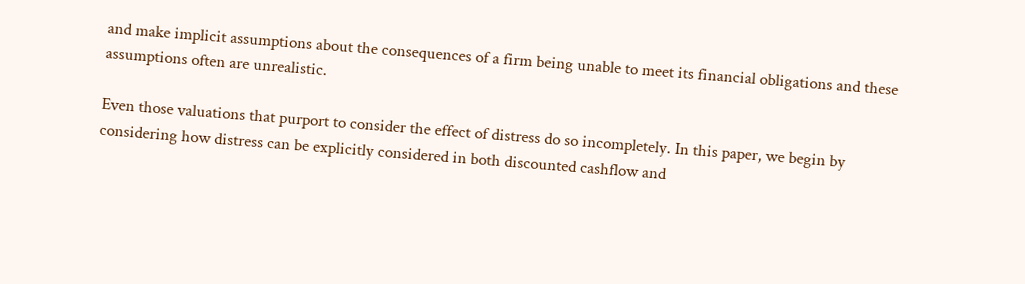and make implicit assumptions about the consequences of a firm being unable to meet its financial obligations and these assumptions often are unrealistic.

Even those valuations that purport to consider the effect of distress do so incompletely. In this paper, we begin by considering how distress can be explicitly considered in both discounted cashflow and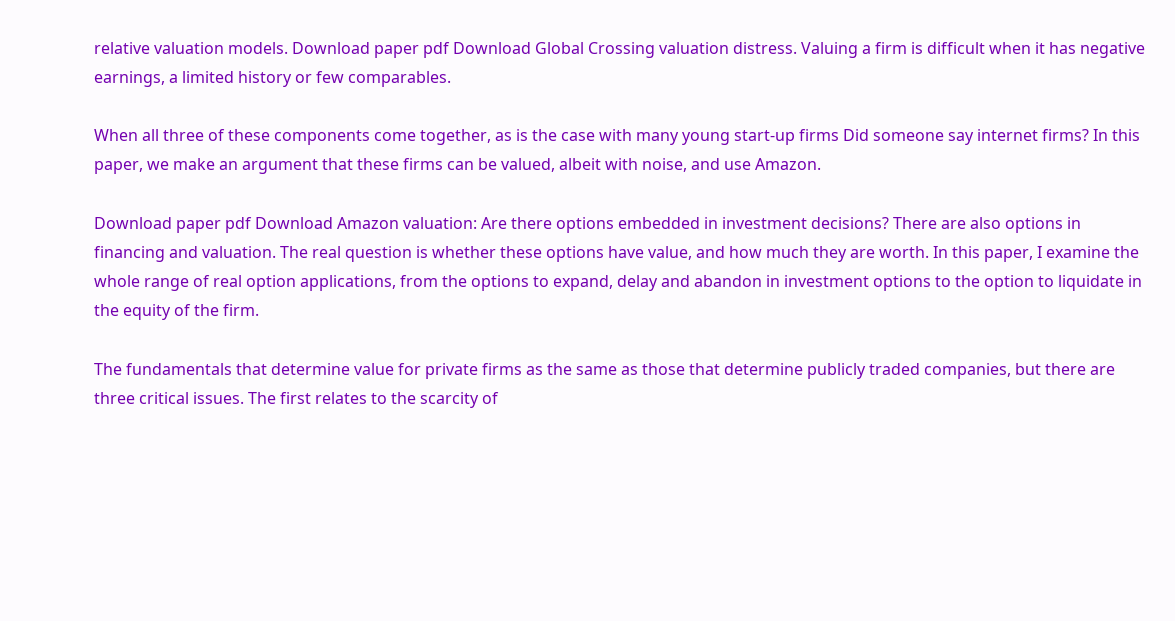relative valuation models. Download paper pdf Download Global Crossing valuation distress. Valuing a firm is difficult when it has negative earnings, a limited history or few comparables.

When all three of these components come together, as is the case with many young start-up firms Did someone say internet firms? In this paper, we make an argument that these firms can be valued, albeit with noise, and use Amazon.

Download paper pdf Download Amazon valuation: Are there options embedded in investment decisions? There are also options in financing and valuation. The real question is whether these options have value, and how much they are worth. In this paper, I examine the whole range of real option applications, from the options to expand, delay and abandon in investment options to the option to liquidate in the equity of the firm.

The fundamentals that determine value for private firms as the same as those that determine publicly traded companies, but there are three critical issues. The first relates to the scarcity of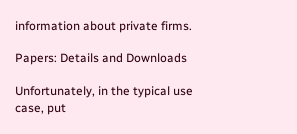information about private firms.

Papers: Details and Downloads

Unfortunately, in the typical use case, put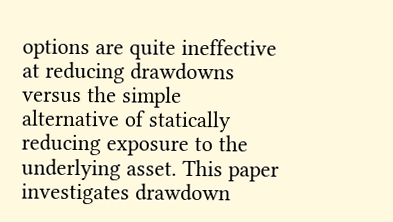options are quite ineffective at reducing drawdowns versus the simple alternative of statically reducing exposure to the underlying asset. This paper investigates drawdown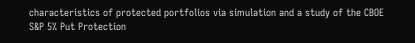characteristics of protected portfolios via simulation and a study of the CBOE S&P 5% Put Protection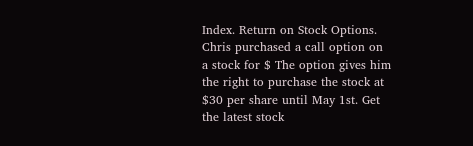Index. Return on Stock Options. Chris purchased a call option on a stock for $ The option gives him the right to purchase the stock at $30 per share until May 1st. Get the latest stock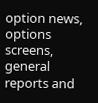option news, options screens, general reports and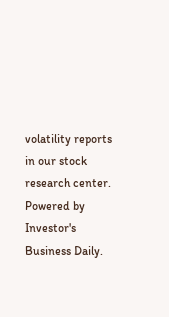volatility reports in our stock research center. Powered by Investor's Business Daily.